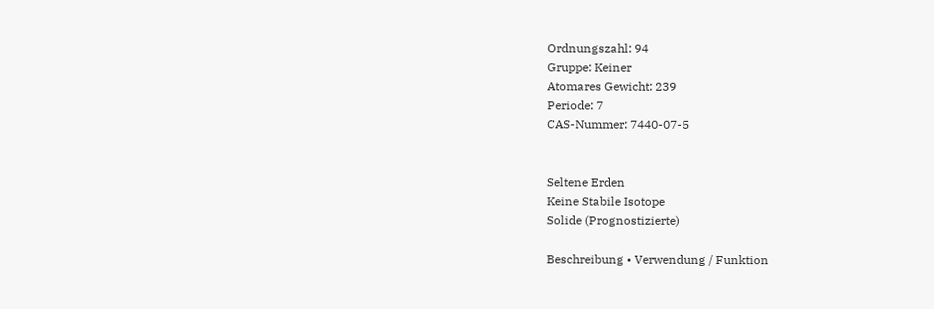Ordnungszahl: 94
Gruppe: Keiner
Atomares Gewicht: 239
Periode: 7
CAS-Nummer: 7440-07-5


Seltene Erden
Keine Stabile Isotope
Solide (Prognostizierte)

Beschreibung • Verwendung / Funktion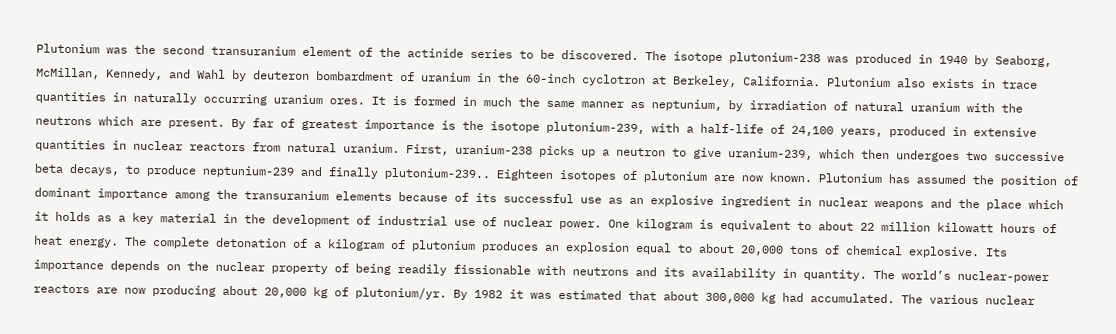Plutonium was the second transuranium element of the actinide series to be discovered. The isotope plutonium-238 was produced in 1940 by Seaborg, McMillan, Kennedy, and Wahl by deuteron bombardment of uranium in the 60-inch cyclotron at Berkeley, California. Plutonium also exists in trace quantities in naturally occurring uranium ores. It is formed in much the same manner as neptunium, by irradiation of natural uranium with the neutrons which are present. By far of greatest importance is the isotope plutonium-239, with a half-life of 24,100 years, produced in extensive quantities in nuclear reactors from natural uranium. First, uranium-238 picks up a neutron to give uranium-239, which then undergoes two successive beta decays, to produce neptunium-239 and finally plutonium-239.. Eighteen isotopes of plutonium are now known. Plutonium has assumed the position of dominant importance among the transuranium elements because of its successful use as an explosive ingredient in nuclear weapons and the place which it holds as a key material in the development of industrial use of nuclear power. One kilogram is equivalent to about 22 million kilowatt hours of heat energy. The complete detonation of a kilogram of plutonium produces an explosion equal to about 20,000 tons of chemical explosive. Its importance depends on the nuclear property of being readily fissionable with neutrons and its availability in quantity. The world’s nuclear-power reactors are now producing about 20,000 kg of plutonium/yr. By 1982 it was estimated that about 300,000 kg had accumulated. The various nuclear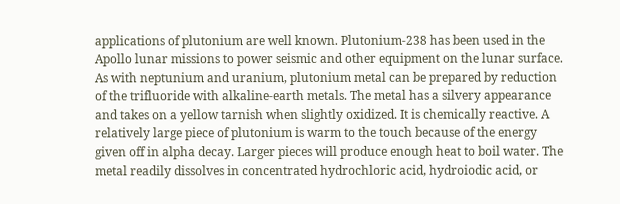applications of plutonium are well known. Plutonium-238 has been used in the Apollo lunar missions to power seismic and other equipment on the lunar surface. As with neptunium and uranium, plutonium metal can be prepared by reduction of the trifluoride with alkaline-earth metals. The metal has a silvery appearance and takes on a yellow tarnish when slightly oxidized. It is chemically reactive. A relatively large piece of plutonium is warm to the touch because of the energy given off in alpha decay. Larger pieces will produce enough heat to boil water. The metal readily dissolves in concentrated hydrochloric acid, hydroiodic acid, or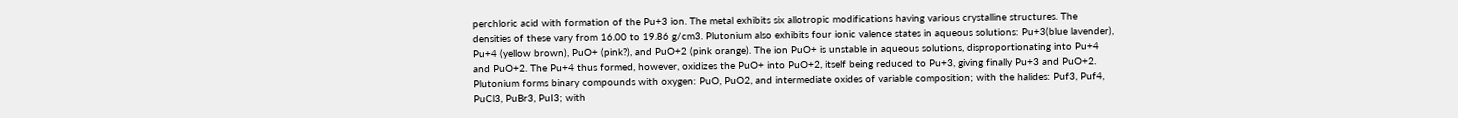perchloric acid with formation of the Pu+3 ion. The metal exhibits six allotropic modifications having various crystalline structures. The densities of these vary from 16.00 to 19.86 g/cm3. Plutonium also exhibits four ionic valence states in aqueous solutions: Pu+3(blue lavender), Pu+4 (yellow brown), PuO+ (pink?), and PuO+2 (pink orange). The ion PuO+ is unstable in aqueous solutions, disproportionating into Pu+4 and PuO+2. The Pu+4 thus formed, however, oxidizes the PuO+ into PuO+2, itself being reduced to Pu+3, giving finally Pu+3 and PuO+2. Plutonium forms binary compounds with oxygen: PuO, PuO2, and intermediate oxides of variable composition; with the halides: Puf3, Puf4, PuCl3, PuBr3, PuI3; with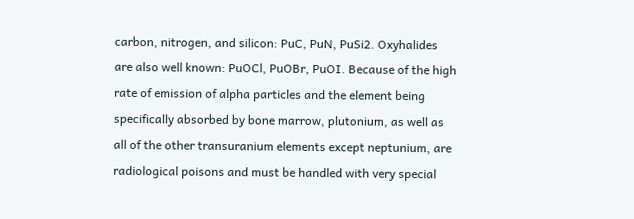carbon, nitrogen, and silicon: PuC, PuN, PuSi2. Oxyhalides are also well known: PuOCl, PuOBr, PuOI. Because of the high rate of emission of alpha particles and the element being specifically absorbed by bone marrow, plutonium, as well as all of the other transuranium elements except neptunium, are radiological poisons and must be handled with very special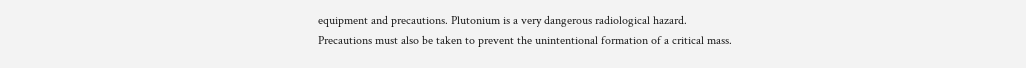equipment and precautions. Plutonium is a very dangerous radiological hazard. Precautions must also be taken to prevent the unintentional formation of a critical mass.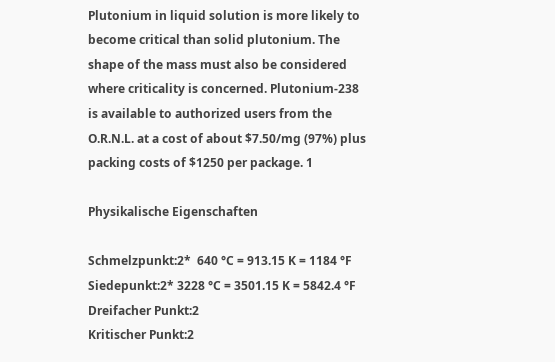Plutonium in liquid solution is more likely to become critical than solid plutonium. The shape of the mass must also be considered where criticality is concerned. Plutonium-238 is available to authorized users from the O.R.N.L. at a cost of about $7.50/mg (97%) plus packing costs of $1250 per package. 1

Physikalische Eigenschaften

Schmelzpunkt:2*  640 °C = 913.15 K = 1184 °F
Siedepunkt:2* 3228 °C = 3501.15 K = 5842.4 °F
Dreifacher Punkt:2
Kritischer Punkt:2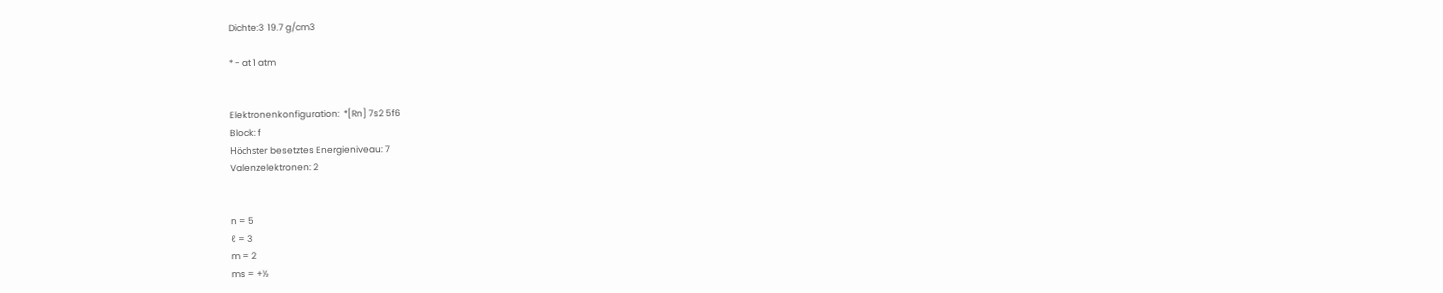Dichte:3  19.7 g/cm3

* - at 1 atm


Elektronenkonfiguration:  *[Rn] 7s2 5f6
Block: f
Höchster besetztes Energieniveau: 7
Valenzelektronen: 2


n = 5
ℓ = 3
m = 2
ms = +½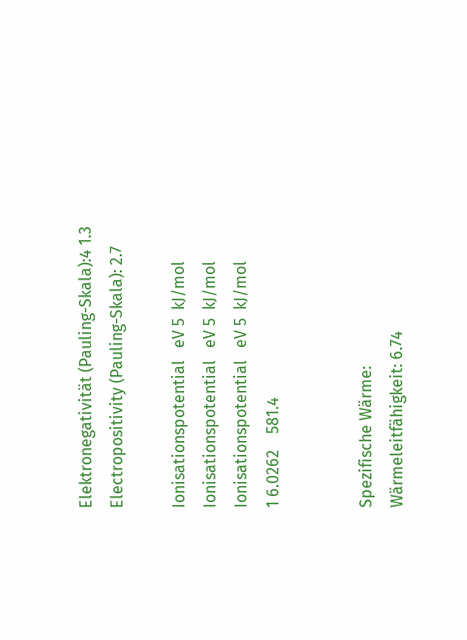Elektronegativität (Pauling-Skala):4 1.3
Electropositivity (Pauling-Skala): 2.7

Ionisationspotential   eV 5  kJ/mol
Ionisationspotential   eV 5  kJ/mol
Ionisationspotential   eV 5  kJ/mol
1 6.0262    581.4


Spezifische Wärme:
Wärmeleitfähigkeit: 6.74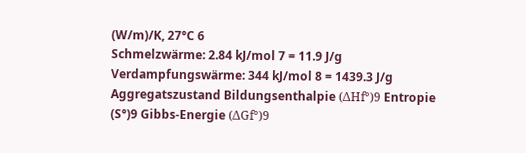(W/m)/K, 27°C 6
Schmelzwärme: 2.84 kJ/mol 7 = 11.9 J/g
Verdampfungswärme: 344 kJ/mol 8 = 1439.3 J/g
Aggregatszustand Bildungsenthalpie (ΔHf°)9 Entropie (S°)9 Gibbs-Energie (ΔGf°)9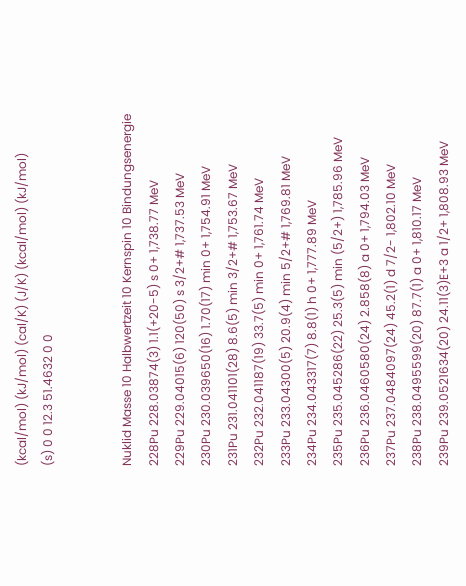(kcal/mol) (kJ/mol) (cal/K) (J/K) (kcal/mol) (kJ/mol)
(s) 0 0 12.3 51.4632 0 0


Nuklid Masse 10 Halbwertzeit 10 Kernspin 10 Bindungsenergie
228Pu 228.03874(3) 1.1(+20-5) s 0+ 1,738.77 MeV
229Pu 229.04015(6) 120(50) s 3/2+# 1,737.53 MeV
230Pu 230.039650(16) 1.70(17) min 0+ 1,754.91 MeV
231Pu 231.041101(28) 8.6(5) min 3/2+# 1,753.67 MeV
232Pu 232.041187(19) 33.7(5) min 0+ 1,761.74 MeV
233Pu 233.04300(5) 20.9(4) min 5/2+# 1,769.81 MeV
234Pu 234.043317(7) 8.8(1) h 0+ 1,777.89 MeV
235Pu 235.045286(22) 25.3(5) min (5/2+) 1,785.96 MeV
236Pu 236.0460580(24) 2.858(8) a 0+ 1,794.03 MeV
237Pu 237.0484097(24) 45.2(1) d 7/2- 1,802.10 MeV
238Pu 238.0495599(20) 87.7(1) a 0+ 1,810.17 MeV
239Pu 239.0521634(20) 24.11(3)E+3 a 1/2+ 1,808.93 MeV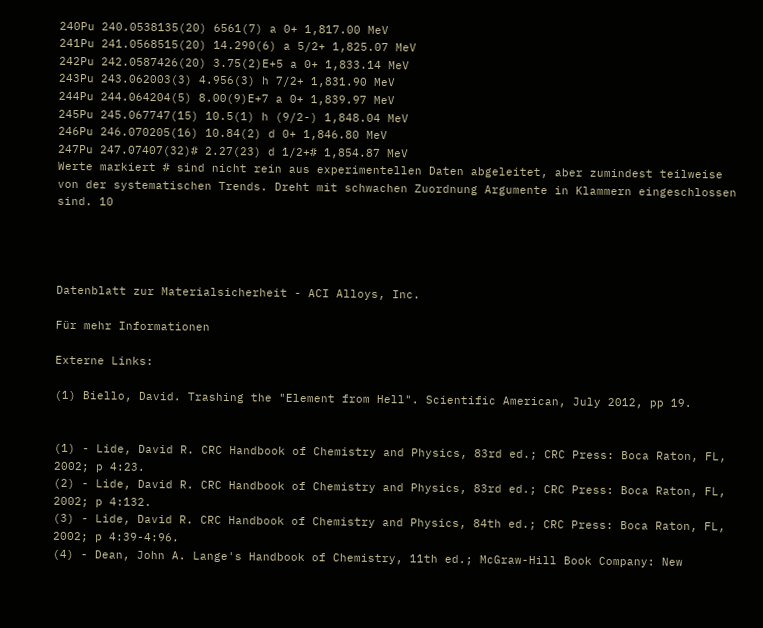240Pu 240.0538135(20) 6561(7) a 0+ 1,817.00 MeV
241Pu 241.0568515(20) 14.290(6) a 5/2+ 1,825.07 MeV
242Pu 242.0587426(20) 3.75(2)E+5 a 0+ 1,833.14 MeV
243Pu 243.062003(3) 4.956(3) h 7/2+ 1,831.90 MeV
244Pu 244.064204(5) 8.00(9)E+7 a 0+ 1,839.97 MeV
245Pu 245.067747(15) 10.5(1) h (9/2-) 1,848.04 MeV
246Pu 246.070205(16) 10.84(2) d 0+ 1,846.80 MeV
247Pu 247.07407(32)# 2.27(23) d 1/2+# 1,854.87 MeV
Werte markiert # sind nicht rein aus experimentellen Daten abgeleitet, aber zumindest teilweise von der systematischen Trends. Dreht mit schwachen Zuordnung Argumente in Klammern eingeschlossen sind. 10




Datenblatt zur Materialsicherheit - ACI Alloys, Inc.

Für mehr Informationen

Externe Links:

(1) Biello, David. Trashing the "Element from Hell". Scientific American, July 2012, pp 19.


(1) - Lide, David R. CRC Handbook of Chemistry and Physics, 83rd ed.; CRC Press: Boca Raton, FL, 2002; p 4:23.
(2) - Lide, David R. CRC Handbook of Chemistry and Physics, 83rd ed.; CRC Press: Boca Raton, FL, 2002; p 4:132.
(3) - Lide, David R. CRC Handbook of Chemistry and Physics, 84th ed.; CRC Press: Boca Raton, FL, 2002; p 4:39-4:96.
(4) - Dean, John A. Lange's Handbook of Chemistry, 11th ed.; McGraw-Hill Book Company: New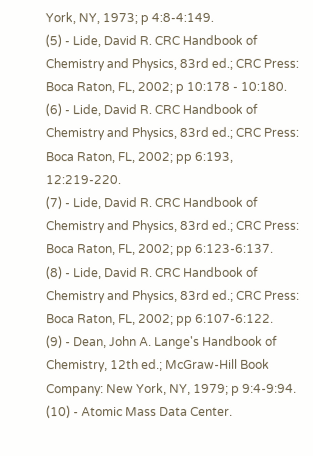York, NY, 1973; p 4:8-4:149.
(5) - Lide, David R. CRC Handbook of Chemistry and Physics, 83rd ed.; CRC Press: Boca Raton, FL, 2002; p 10:178 - 10:180.
(6) - Lide, David R. CRC Handbook of Chemistry and Physics, 83rd ed.; CRC Press: Boca Raton, FL, 2002; pp 6:193, 12:219-220.
(7) - Lide, David R. CRC Handbook of Chemistry and Physics, 83rd ed.; CRC Press: Boca Raton, FL, 2002; pp 6:123-6:137.
(8) - Lide, David R. CRC Handbook of Chemistry and Physics, 83rd ed.; CRC Press: Boca Raton, FL, 2002; pp 6:107-6:122.
(9) - Dean, John A. Lange's Handbook of Chemistry, 12th ed.; McGraw-Hill Book Company: New York, NY, 1979; p 9:4-9:94.
(10) - Atomic Mass Data Center.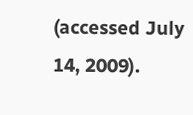(accessed July 14, 2009).